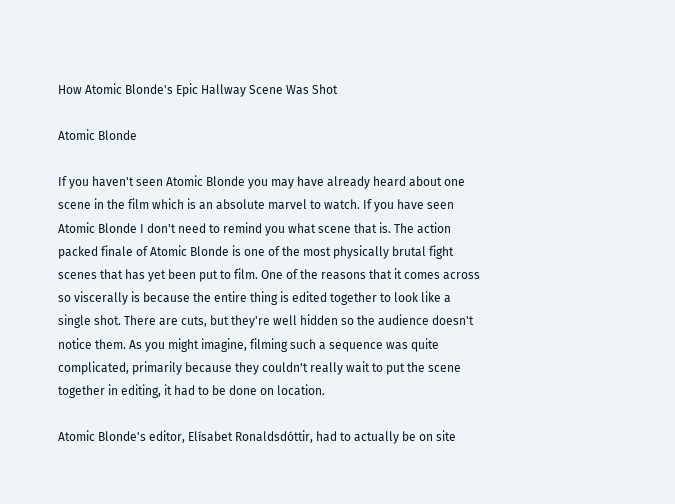How Atomic Blonde's Epic Hallway Scene Was Shot

Atomic Blonde

If you haven't seen Atomic Blonde you may have already heard about one scene in the film which is an absolute marvel to watch. If you have seen Atomic Blonde I don't need to remind you what scene that is. The action packed finale of Atomic Blonde is one of the most physically brutal fight scenes that has yet been put to film. One of the reasons that it comes across so viscerally is because the entire thing is edited together to look like a single shot. There are cuts, but they're well hidden so the audience doesn't notice them. As you might imagine, filming such a sequence was quite complicated, primarily because they couldn't really wait to put the scene together in editing, it had to be done on location.

Atomic Blonde's editor, Elísabet Ronaldsdóttir, had to actually be on site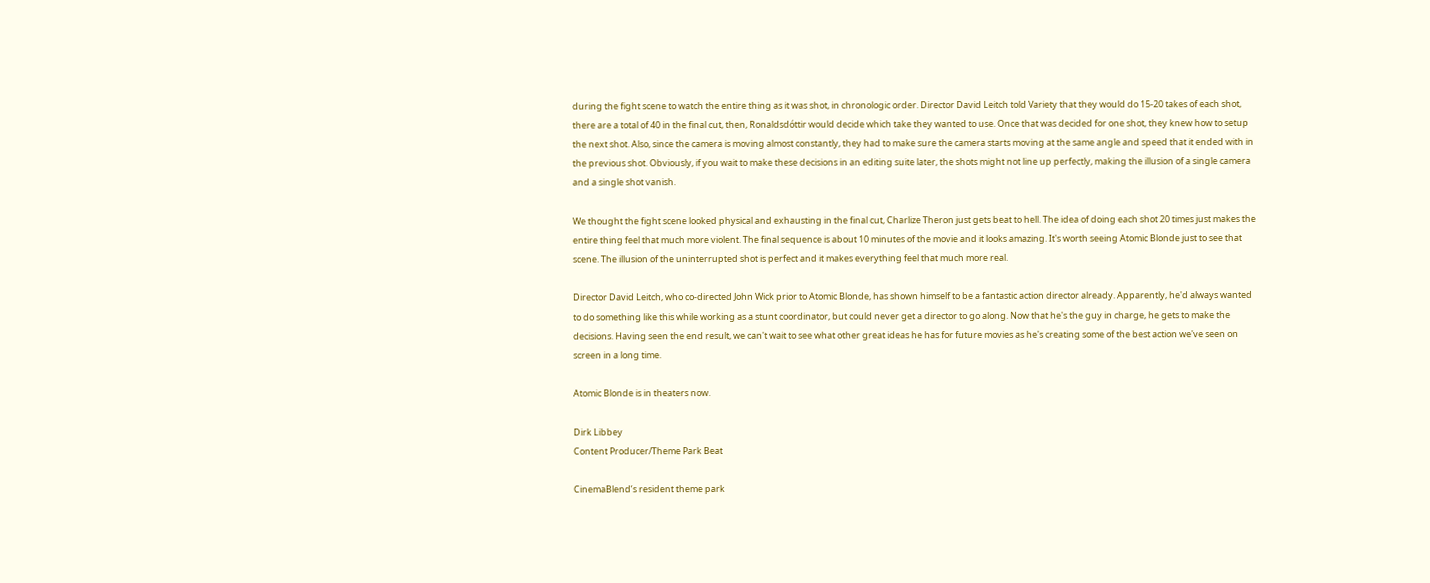during the fight scene to watch the entire thing as it was shot, in chronologic order. Director David Leitch told Variety that they would do 15-20 takes of each shot, there are a total of 40 in the final cut, then, Ronaldsdóttir would decide which take they wanted to use. Once that was decided for one shot, they knew how to setup the next shot. Also, since the camera is moving almost constantly, they had to make sure the camera starts moving at the same angle and speed that it ended with in the previous shot. Obviously, if you wait to make these decisions in an editing suite later, the shots might not line up perfectly, making the illusion of a single camera and a single shot vanish.

We thought the fight scene looked physical and exhausting in the final cut, Charlize Theron just gets beat to hell. The idea of doing each shot 20 times just makes the entire thing feel that much more violent. The final sequence is about 10 minutes of the movie and it looks amazing. It's worth seeing Atomic Blonde just to see that scene. The illusion of the uninterrupted shot is perfect and it makes everything feel that much more real.

Director David Leitch, who co-directed John Wick prior to Atomic Blonde, has shown himself to be a fantastic action director already. Apparently, he'd always wanted to do something like this while working as a stunt coordinator, but could never get a director to go along. Now that he's the guy in charge, he gets to make the decisions. Having seen the end result, we can't wait to see what other great ideas he has for future movies as he's creating some of the best action we've seen on screen in a long time.

Atomic Blonde is in theaters now.

Dirk Libbey
Content Producer/Theme Park Beat

CinemaBlend’s resident theme park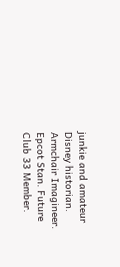junkie and amateur Disney historian. Armchair Imagineer. Epcot Stan. Future Club 33 Member.